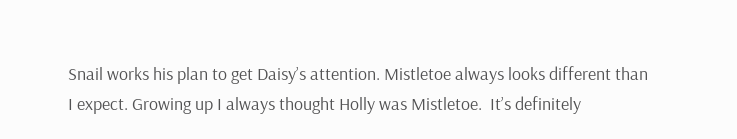Snail works his plan to get Daisy’s attention. Mistletoe always looks different than I expect. Growing up I always thought Holly was Mistletoe.  It’s definitely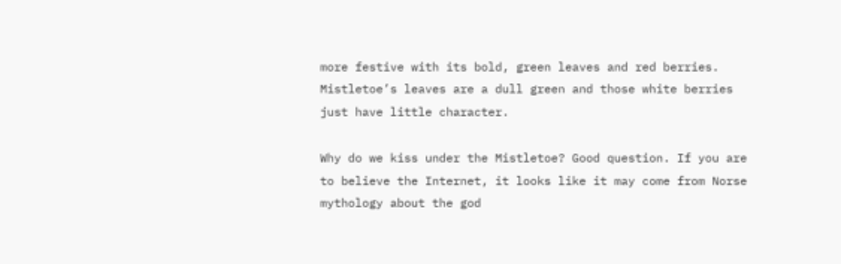more festive with its bold, green leaves and red berries. Mistletoe’s leaves are a dull green and those white berries just have little character.

Why do we kiss under the Mistletoe? Good question. If you are to believe the Internet, it looks like it may come from Norse mythology about the god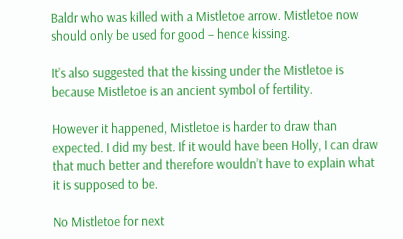Baldr who was killed with a Mistletoe arrow. Mistletoe now should only be used for good – hence kissing.

It’s also suggested that the kissing under the Mistletoe is because Mistletoe is an ancient symbol of fertility.

However it happened, Mistletoe is harder to draw than expected. I did my best. If it would have been Holly, I can draw that much better and therefore wouldn’t have to explain what it is supposed to be.

No Mistletoe for next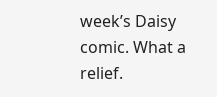week’s Daisy comic. What a relief.